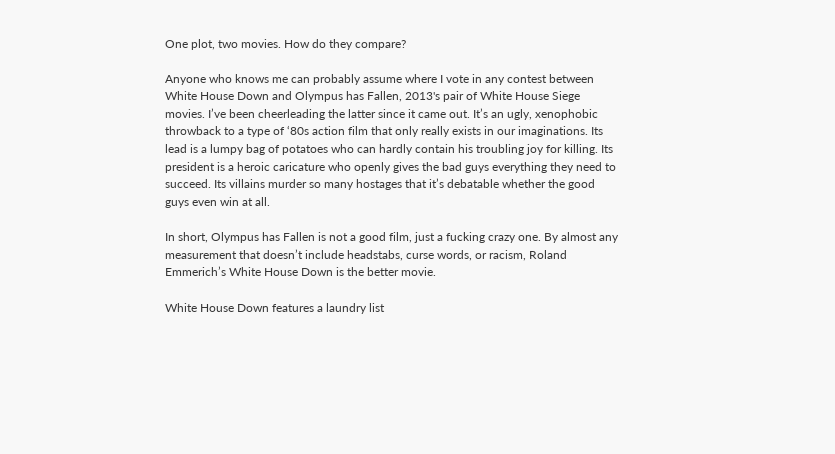One plot, two movies. How do they compare?

Anyone who knows me can probably assume where I vote in any contest between White House Down and Olympus has Fallen, 2013's pair of White House Siege movies. I’ve been cheerleading the latter since it came out. It’s an ugly, xenophobic throwback to a type of ‘80s action film that only really exists in our imaginations. Its lead is a lumpy bag of potatoes who can hardly contain his troubling joy for killing. Its president is a heroic caricature who openly gives the bad guys everything they need to succeed. Its villains murder so many hostages that it’s debatable whether the good guys even win at all.

In short, Olympus has Fallen is not a good film, just a fucking crazy one. By almost any measurement that doesn’t include headstabs, curse words, or racism, Roland Emmerich’s White House Down is the better movie.

White House Down features a laundry list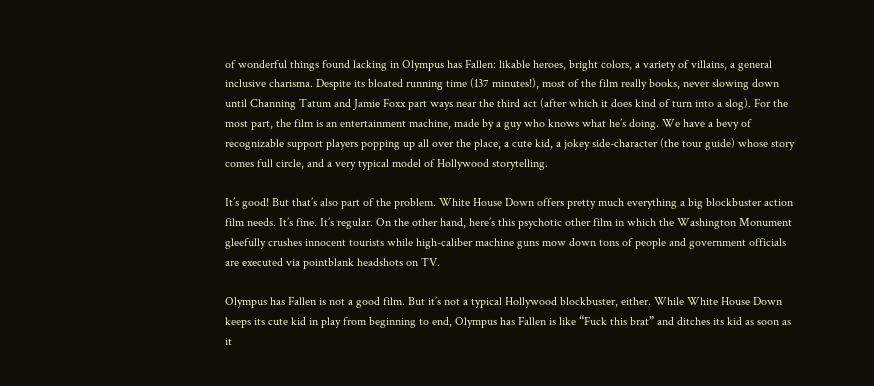of wonderful things found lacking in Olympus has Fallen: likable heroes, bright colors, a variety of villains, a general inclusive charisma. Despite its bloated running time (137 minutes!), most of the film really books, never slowing down until Channing Tatum and Jamie Foxx part ways near the third act (after which it does kind of turn into a slog). For the most part, the film is an entertainment machine, made by a guy who knows what he’s doing. We have a bevy of recognizable support players popping up all over the place, a cute kid, a jokey side-character (the tour guide) whose story comes full circle, and a very typical model of Hollywood storytelling.

It’s good! But that’s also part of the problem. White House Down offers pretty much everything a big blockbuster action film needs. It’s fine. It’s regular. On the other hand, here’s this psychotic other film in which the Washington Monument gleefully crushes innocent tourists while high-caliber machine guns mow down tons of people and government officials are executed via pointblank headshots on TV.

Olympus has Fallen is not a good film. But it’s not a typical Hollywood blockbuster, either. While White House Down keeps its cute kid in play from beginning to end, Olympus has Fallen is like “Fuck this brat” and ditches its kid as soon as it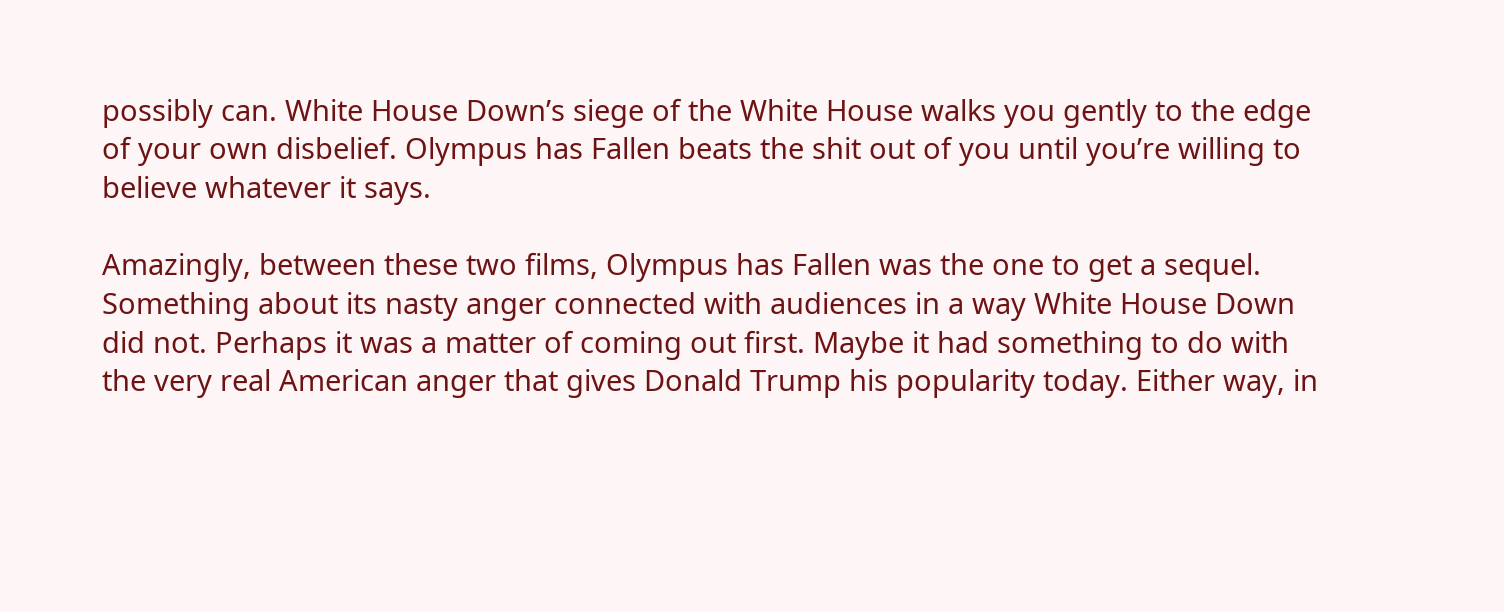possibly can. White House Down’s siege of the White House walks you gently to the edge of your own disbelief. Olympus has Fallen beats the shit out of you until you’re willing to believe whatever it says.

Amazingly, between these two films, Olympus has Fallen was the one to get a sequel. Something about its nasty anger connected with audiences in a way White House Down did not. Perhaps it was a matter of coming out first. Maybe it had something to do with the very real American anger that gives Donald Trump his popularity today. Either way, in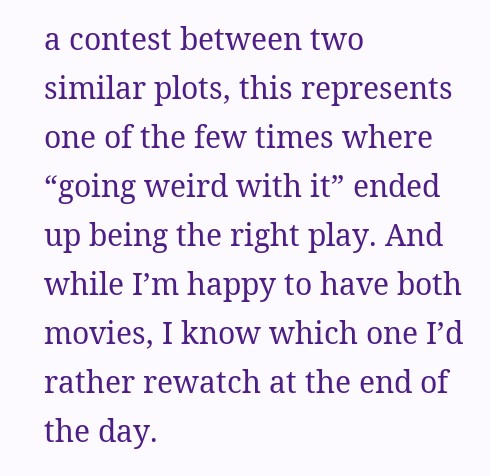a contest between two similar plots, this represents one of the few times where “going weird with it” ended up being the right play. And while I’m happy to have both movies, I know which one I’d rather rewatch at the end of the day.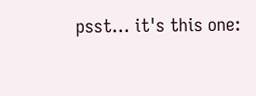psst... it's this one: